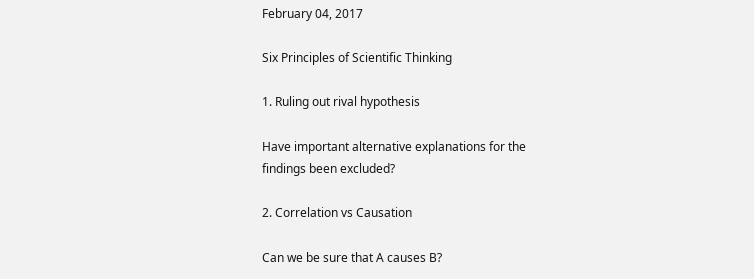February 04, 2017

Six Principles of Scientific Thinking

1. Ruling out rival hypothesis

Have important alternative explanations for the findings been excluded?

2. Correlation vs Causation

Can we be sure that A causes B?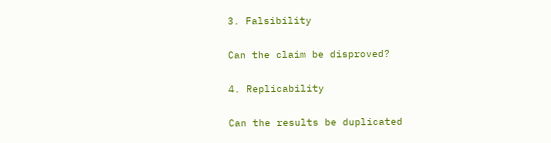3. Falsibility

Can the claim be disproved?

4. Replicability

Can the results be duplicated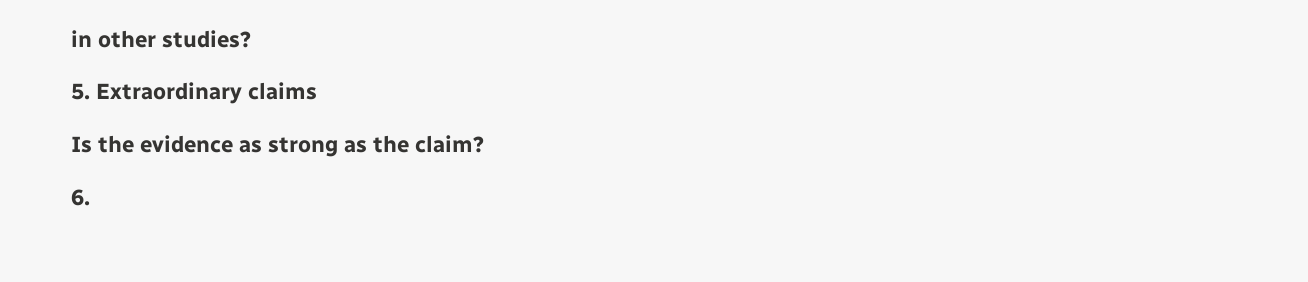in other studies?

5. Extraordinary claims

Is the evidence as strong as the claim?

6.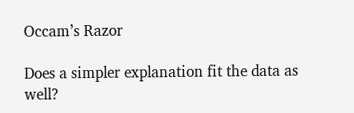Occam’s Razor

Does a simpler explanation fit the data as well?